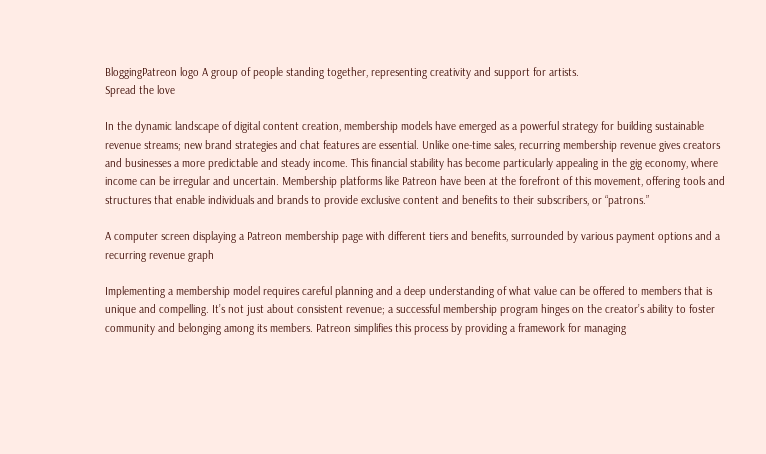BloggingPatreon logo A group of people standing together, representing creativity and support for artists.
Spread the love

In the dynamic landscape of digital content creation, membership models have emerged as a powerful strategy for building sustainable revenue streams; new brand strategies and chat features are essential. Unlike one-time sales, recurring membership revenue gives creators and businesses a more predictable and steady income. This financial stability has become particularly appealing in the gig economy, where income can be irregular and uncertain. Membership platforms like Patreon have been at the forefront of this movement, offering tools and structures that enable individuals and brands to provide exclusive content and benefits to their subscribers, or “patrons.”

A computer screen displaying a Patreon membership page with different tiers and benefits, surrounded by various payment options and a recurring revenue graph

Implementing a membership model requires careful planning and a deep understanding of what value can be offered to members that is unique and compelling. It’s not just about consistent revenue; a successful membership program hinges on the creator’s ability to foster community and belonging among its members. Patreon simplifies this process by providing a framework for managing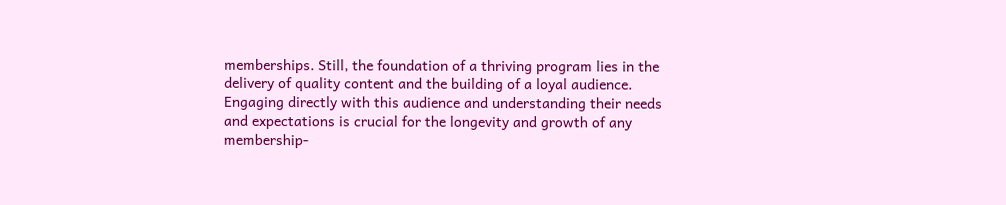memberships. Still, the foundation of a thriving program lies in the delivery of quality content and the building of a loyal audience. Engaging directly with this audience and understanding their needs and expectations is crucial for the longevity and growth of any membership-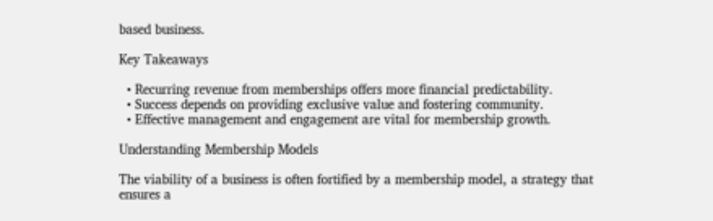based business.

Key Takeaways

  • Recurring revenue from memberships offers more financial predictability.
  • Success depends on providing exclusive value and fostering community.
  • Effective management and engagement are vital for membership growth.

Understanding Membership Models

The viability of a business is often fortified by a membership model, a strategy that ensures a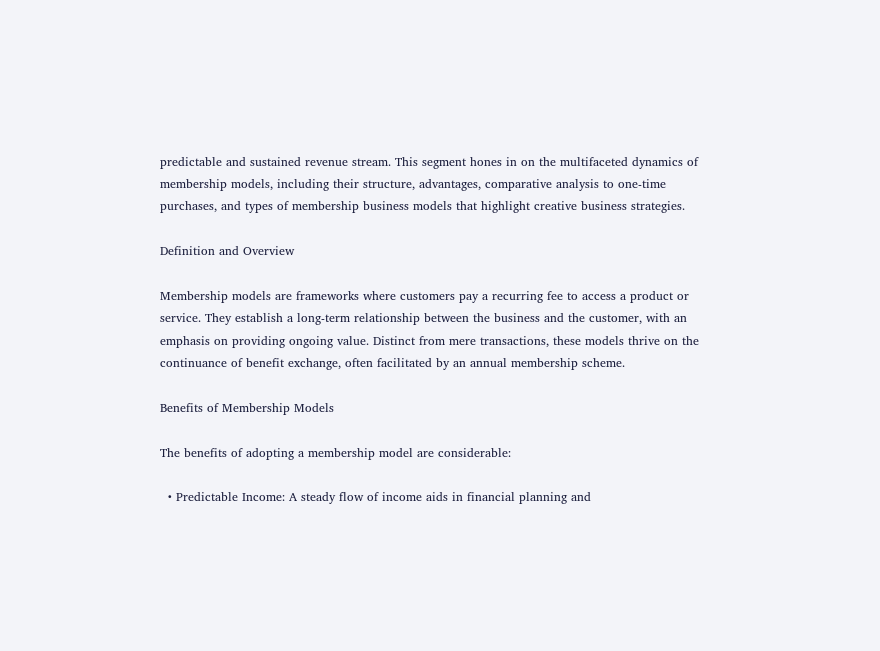predictable and sustained revenue stream. This segment hones in on the multifaceted dynamics of membership models, including their structure, advantages, comparative analysis to one-time purchases, and types of membership business models that highlight creative business strategies.

Definition and Overview

Membership models are frameworks where customers pay a recurring fee to access a product or service. They establish a long-term relationship between the business and the customer, with an emphasis on providing ongoing value. Distinct from mere transactions, these models thrive on the continuance of benefit exchange, often facilitated by an annual membership scheme.

Benefits of Membership Models

The benefits of adopting a membership model are considerable:

  • Predictable Income: A steady flow of income aids in financial planning and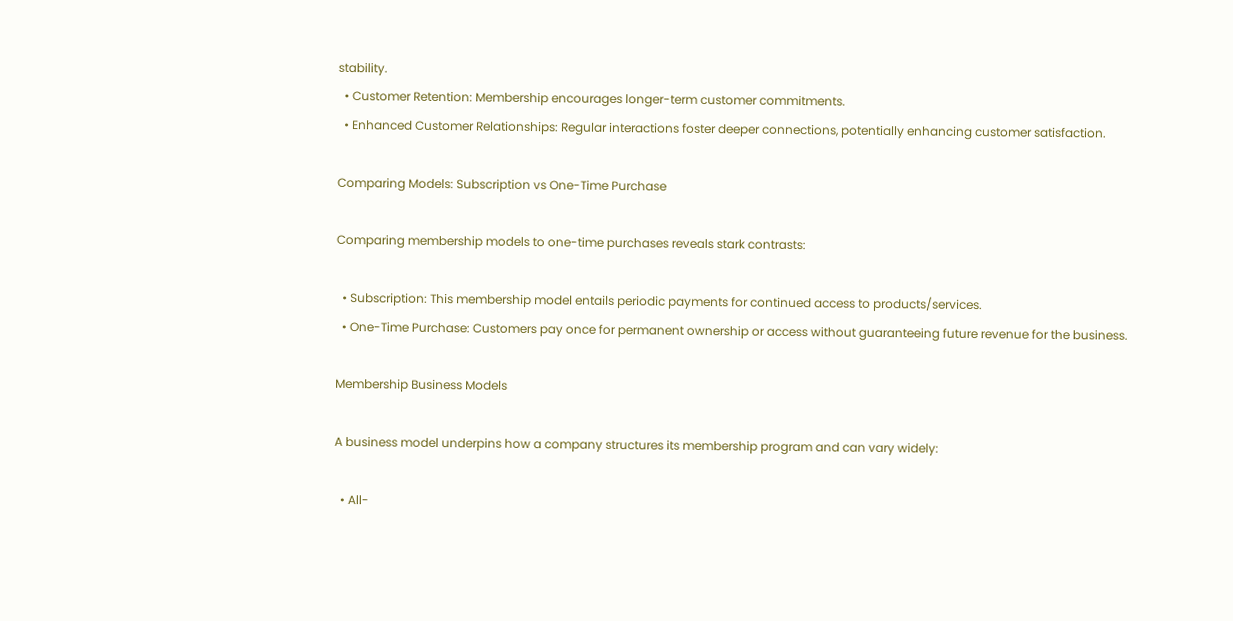stability.
  • Customer Retention: Membership encourages longer-term customer commitments.
  • Enhanced Customer Relationships: Regular interactions foster deeper connections, potentially enhancing customer satisfaction.

Comparing Models: Subscription vs One-Time Purchase

Comparing membership models to one-time purchases reveals stark contrasts:

  • Subscription: This membership model entails periodic payments for continued access to products/services.
  • One-Time Purchase: Customers pay once for permanent ownership or access without guaranteeing future revenue for the business.

Membership Business Models

A business model underpins how a company structures its membership program and can vary widely:

  • All-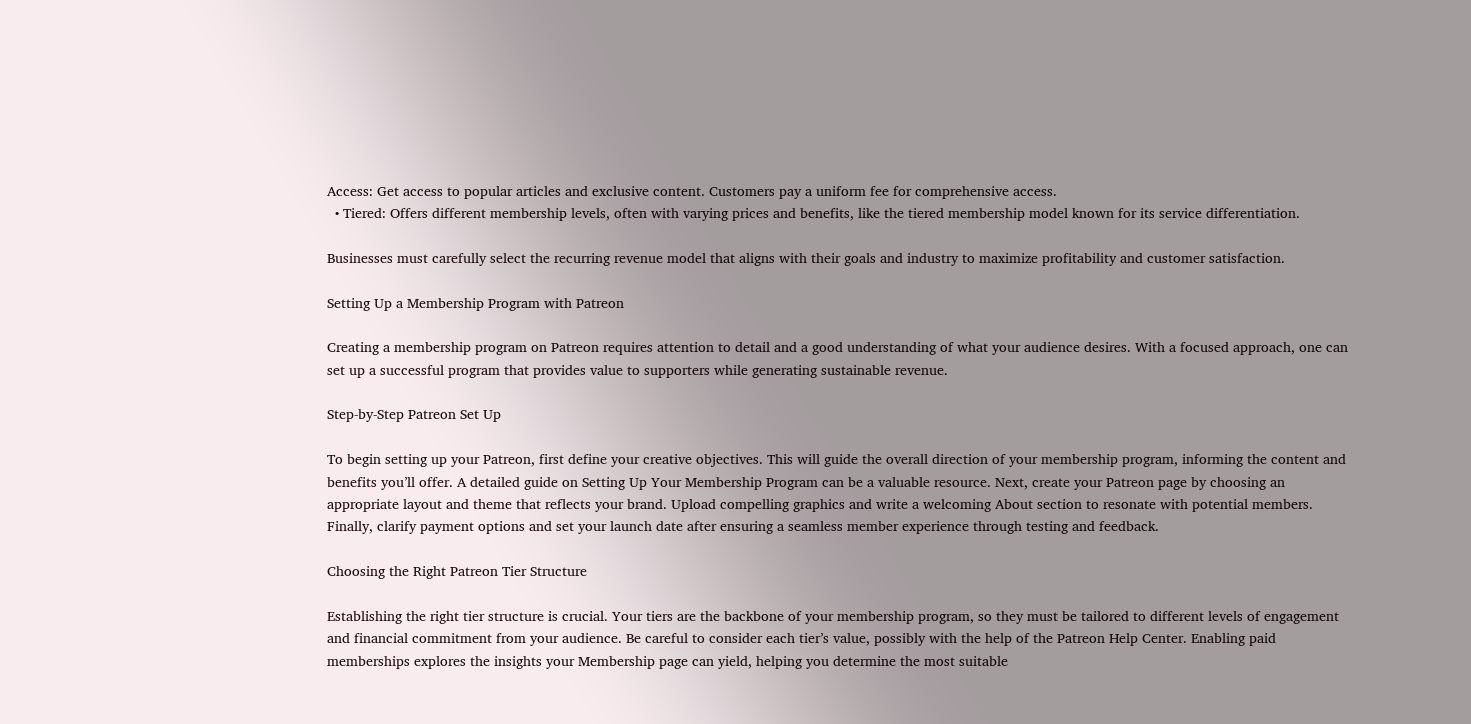Access: Get access to popular articles and exclusive content. Customers pay a uniform fee for comprehensive access.
  • Tiered: Offers different membership levels, often with varying prices and benefits, like the tiered membership model known for its service differentiation.

Businesses must carefully select the recurring revenue model that aligns with their goals and industry to maximize profitability and customer satisfaction.

Setting Up a Membership Program with Patreon

Creating a membership program on Patreon requires attention to detail and a good understanding of what your audience desires. With a focused approach, one can set up a successful program that provides value to supporters while generating sustainable revenue.

Step-by-Step Patreon Set Up

To begin setting up your Patreon, first define your creative objectives. This will guide the overall direction of your membership program, informing the content and benefits you’ll offer. A detailed guide on Setting Up Your Membership Program can be a valuable resource. Next, create your Patreon page by choosing an appropriate layout and theme that reflects your brand. Upload compelling graphics and write a welcoming About section to resonate with potential members. Finally, clarify payment options and set your launch date after ensuring a seamless member experience through testing and feedback.

Choosing the Right Patreon Tier Structure

Establishing the right tier structure is crucial. Your tiers are the backbone of your membership program, so they must be tailored to different levels of engagement and financial commitment from your audience. Be careful to consider each tier’s value, possibly with the help of the Patreon Help Center. Enabling paid memberships explores the insights your Membership page can yield, helping you determine the most suitable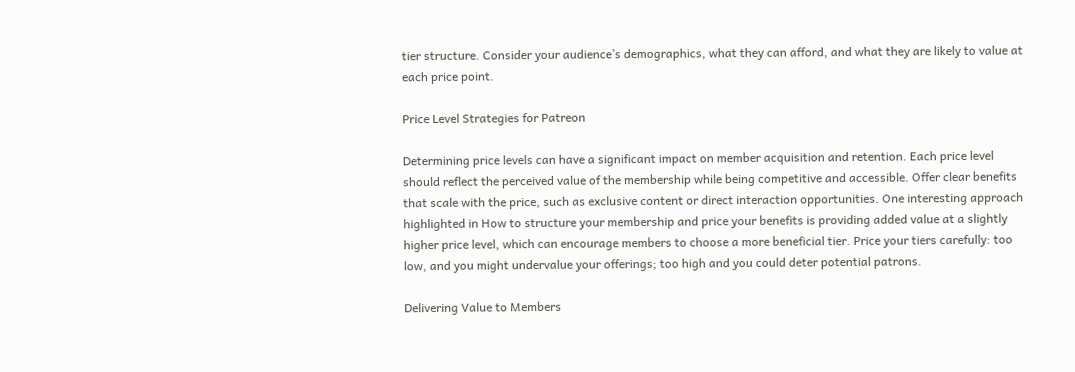tier structure. Consider your audience’s demographics, what they can afford, and what they are likely to value at each price point.

Price Level Strategies for Patreon

Determining price levels can have a significant impact on member acquisition and retention. Each price level should reflect the perceived value of the membership while being competitive and accessible. Offer clear benefits that scale with the price, such as exclusive content or direct interaction opportunities. One interesting approach highlighted in How to structure your membership and price your benefits is providing added value at a slightly higher price level, which can encourage members to choose a more beneficial tier. Price your tiers carefully: too low, and you might undervalue your offerings; too high and you could deter potential patrons.

Delivering Value to Members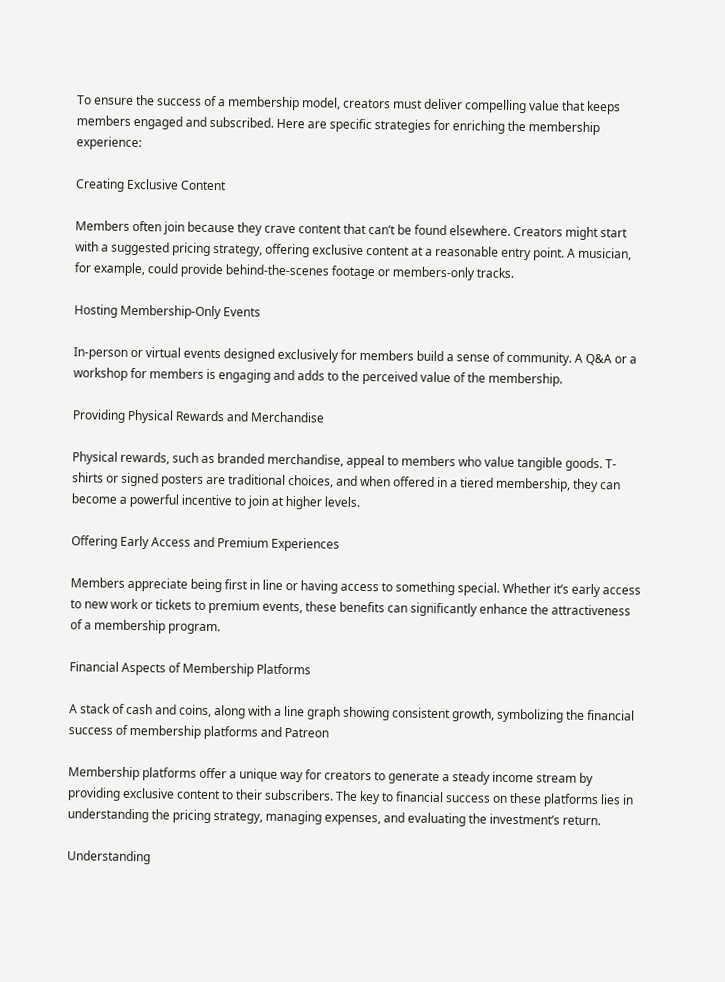To ensure the success of a membership model, creators must deliver compelling value that keeps members engaged and subscribed. Here are specific strategies for enriching the membership experience:

Creating Exclusive Content

Members often join because they crave content that can’t be found elsewhere. Creators might start with a suggested pricing strategy, offering exclusive content at a reasonable entry point. A musician, for example, could provide behind-the-scenes footage or members-only tracks.

Hosting Membership-Only Events

In-person or virtual events designed exclusively for members build a sense of community. A Q&A or a workshop for members is engaging and adds to the perceived value of the membership.

Providing Physical Rewards and Merchandise

Physical rewards, such as branded merchandise, appeal to members who value tangible goods. T-shirts or signed posters are traditional choices, and when offered in a tiered membership, they can become a powerful incentive to join at higher levels.

Offering Early Access and Premium Experiences

Members appreciate being first in line or having access to something special. Whether it’s early access to new work or tickets to premium events, these benefits can significantly enhance the attractiveness of a membership program.

Financial Aspects of Membership Platforms

A stack of cash and coins, along with a line graph showing consistent growth, symbolizing the financial success of membership platforms and Patreon

Membership platforms offer a unique way for creators to generate a steady income stream by providing exclusive content to their subscribers. The key to financial success on these platforms lies in understanding the pricing strategy, managing expenses, and evaluating the investment’s return.

Understanding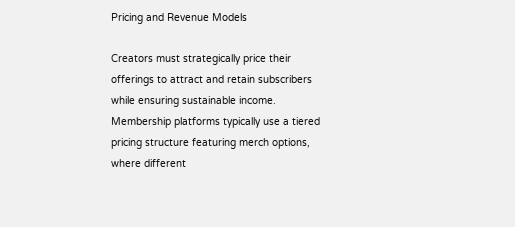Pricing and Revenue Models

Creators must strategically price their offerings to attract and retain subscribers while ensuring sustainable income. Membership platforms typically use a tiered pricing structure featuring merch options, where different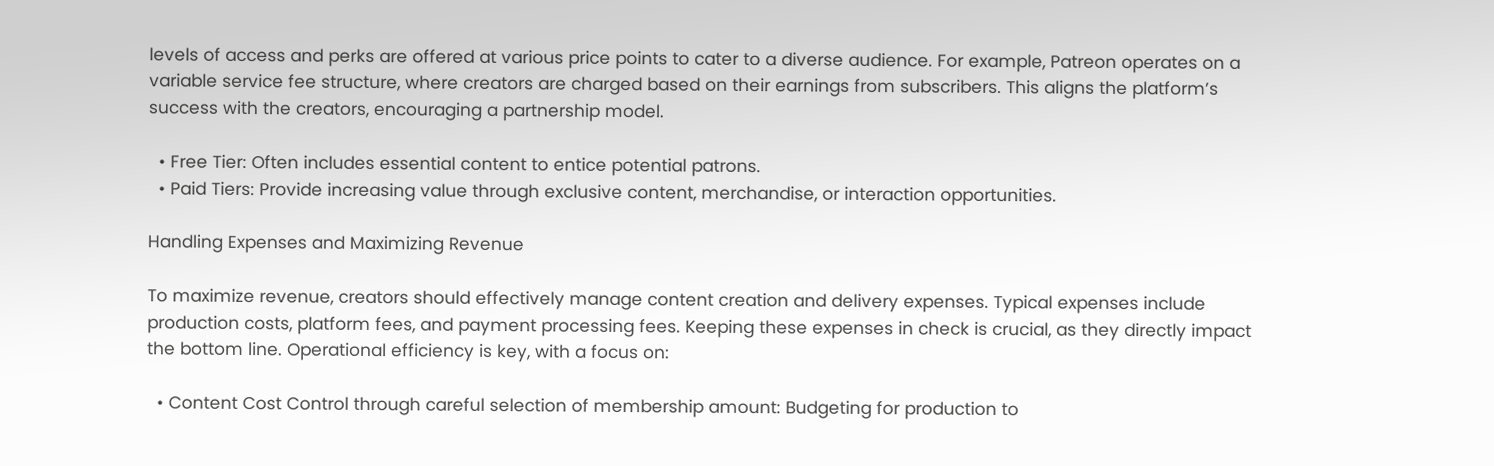levels of access and perks are offered at various price points to cater to a diverse audience. For example, Patreon operates on a variable service fee structure, where creators are charged based on their earnings from subscribers. This aligns the platform’s success with the creators, encouraging a partnership model.

  • Free Tier: Often includes essential content to entice potential patrons.
  • Paid Tiers: Provide increasing value through exclusive content, merchandise, or interaction opportunities.

Handling Expenses and Maximizing Revenue

To maximize revenue, creators should effectively manage content creation and delivery expenses. Typical expenses include production costs, platform fees, and payment processing fees. Keeping these expenses in check is crucial, as they directly impact the bottom line. Operational efficiency is key, with a focus on:

  • Content Cost Control through careful selection of membership amount: Budgeting for production to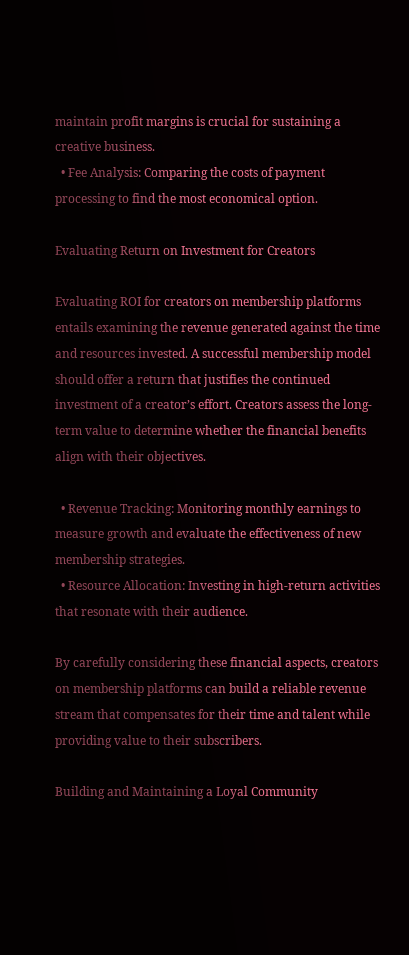maintain profit margins is crucial for sustaining a creative business.
  • Fee Analysis: Comparing the costs of payment processing to find the most economical option.

Evaluating Return on Investment for Creators

Evaluating ROI for creators on membership platforms entails examining the revenue generated against the time and resources invested. A successful membership model should offer a return that justifies the continued investment of a creator’s effort. Creators assess the long-term value to determine whether the financial benefits align with their objectives.

  • Revenue Tracking: Monitoring monthly earnings to measure growth and evaluate the effectiveness of new membership strategies.
  • Resource Allocation: Investing in high-return activities that resonate with their audience.

By carefully considering these financial aspects, creators on membership platforms can build a reliable revenue stream that compensates for their time and talent while providing value to their subscribers.

Building and Maintaining a Loyal Community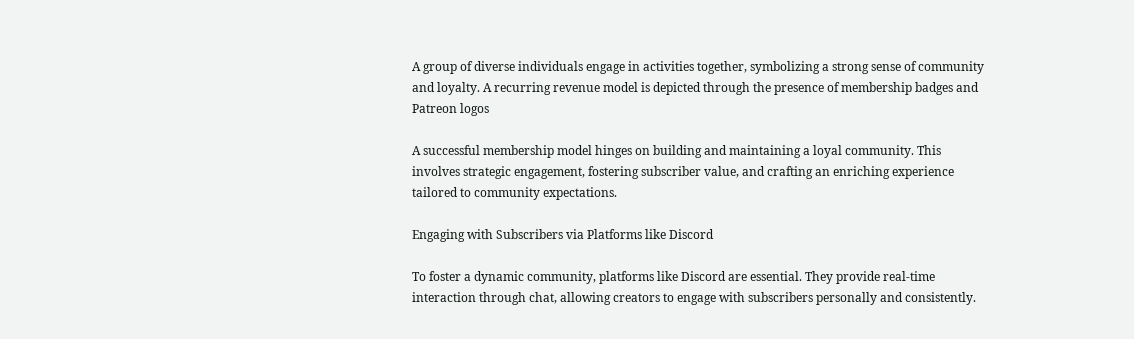A group of diverse individuals engage in activities together, symbolizing a strong sense of community and loyalty. A recurring revenue model is depicted through the presence of membership badges and Patreon logos

A successful membership model hinges on building and maintaining a loyal community. This involves strategic engagement, fostering subscriber value, and crafting an enriching experience tailored to community expectations.

Engaging with Subscribers via Platforms like Discord

To foster a dynamic community, platforms like Discord are essential. They provide real-time interaction through chat, allowing creators to engage with subscribers personally and consistently.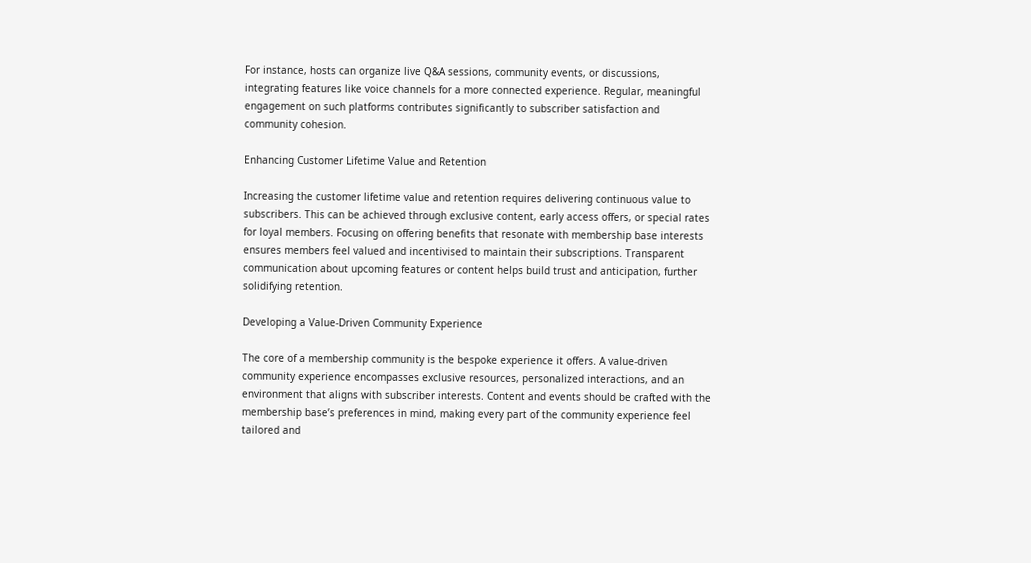For instance, hosts can organize live Q&A sessions, community events, or discussions, integrating features like voice channels for a more connected experience. Regular, meaningful engagement on such platforms contributes significantly to subscriber satisfaction and community cohesion.

Enhancing Customer Lifetime Value and Retention

Increasing the customer lifetime value and retention requires delivering continuous value to subscribers. This can be achieved through exclusive content, early access offers, or special rates for loyal members. Focusing on offering benefits that resonate with membership base interests ensures members feel valued and incentivised to maintain their subscriptions. Transparent communication about upcoming features or content helps build trust and anticipation, further solidifying retention.

Developing a Value-Driven Community Experience

The core of a membership community is the bespoke experience it offers. A value-driven community experience encompasses exclusive resources, personalized interactions, and an environment that aligns with subscriber interests. Content and events should be crafted with the membership base’s preferences in mind, making every part of the community experience feel tailored and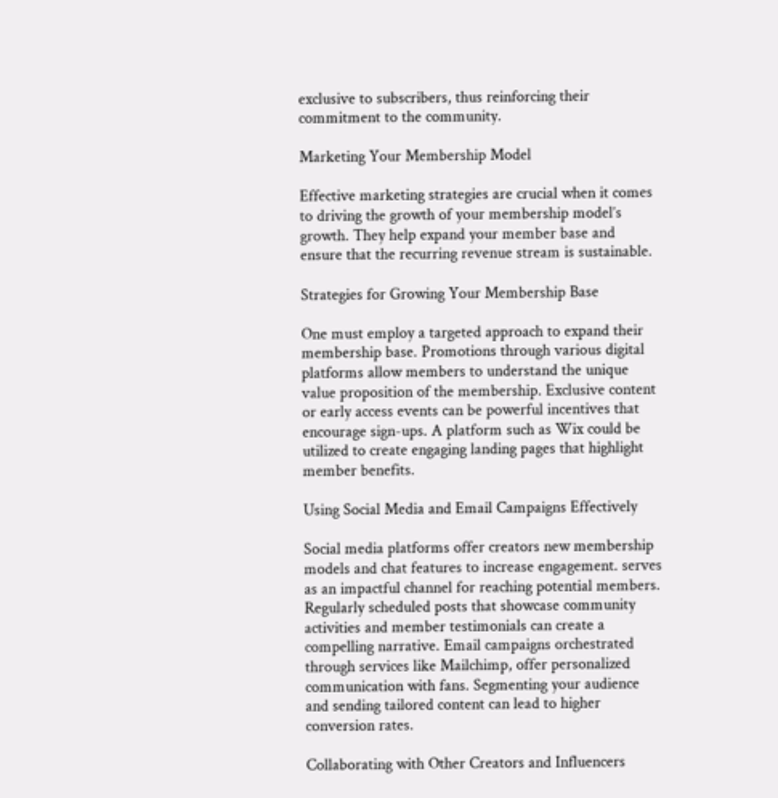exclusive to subscribers, thus reinforcing their commitment to the community.

Marketing Your Membership Model

Effective marketing strategies are crucial when it comes to driving the growth of your membership model’s growth. They help expand your member base and ensure that the recurring revenue stream is sustainable.

Strategies for Growing Your Membership Base

One must employ a targeted approach to expand their membership base. Promotions through various digital platforms allow members to understand the unique value proposition of the membership. Exclusive content or early access events can be powerful incentives that encourage sign-ups. A platform such as Wix could be utilized to create engaging landing pages that highlight member benefits.

Using Social Media and Email Campaigns Effectively

Social media platforms offer creators new membership models and chat features to increase engagement. serves as an impactful channel for reaching potential members. Regularly scheduled posts that showcase community activities and member testimonials can create a compelling narrative. Email campaigns orchestrated through services like Mailchimp, offer personalized communication with fans. Segmenting your audience and sending tailored content can lead to higher conversion rates.

Collaborating with Other Creators and Influencers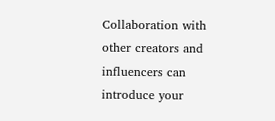Collaboration with other creators and influencers can introduce your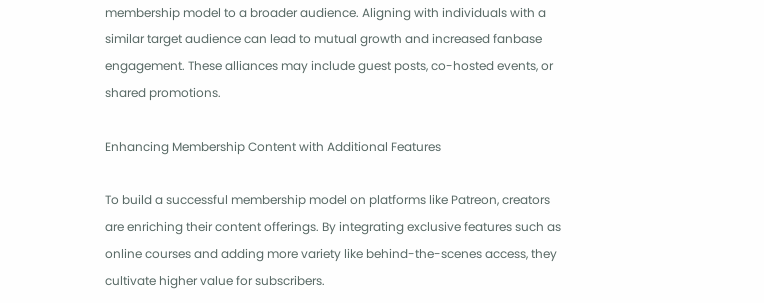membership model to a broader audience. Aligning with individuals with a similar target audience can lead to mutual growth and increased fanbase engagement. These alliances may include guest posts, co-hosted events, or shared promotions.

Enhancing Membership Content with Additional Features

To build a successful membership model on platforms like Patreon, creators are enriching their content offerings. By integrating exclusive features such as online courses and adding more variety like behind-the-scenes access, they cultivate higher value for subscribers.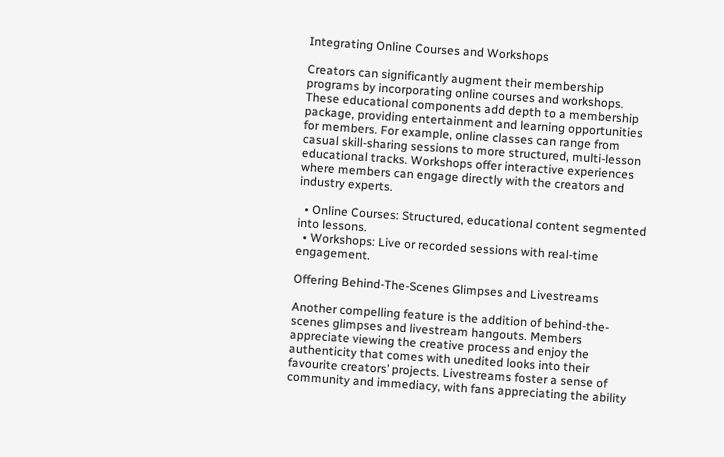Integrating Online Courses and Workshops

Creators can significantly augment their membership programs by incorporating online courses and workshops. These educational components add depth to a membership package, providing entertainment and learning opportunities for members. For example, online classes can range from casual skill-sharing sessions to more structured, multi-lesson educational tracks. Workshops offer interactive experiences where members can engage directly with the creators and industry experts.

  • Online Courses: Structured, educational content segmented into lessons.
  • Workshops: Live or recorded sessions with real-time engagement.

Offering Behind-The-Scenes Glimpses and Livestreams

Another compelling feature is the addition of behind-the-scenes glimpses and livestream hangouts. Members appreciate viewing the creative process and enjoy the authenticity that comes with unedited looks into their favourite creators’ projects. Livestreams foster a sense of community and immediacy, with fans appreciating the ability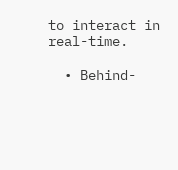to interact in real-time.

  • Behind-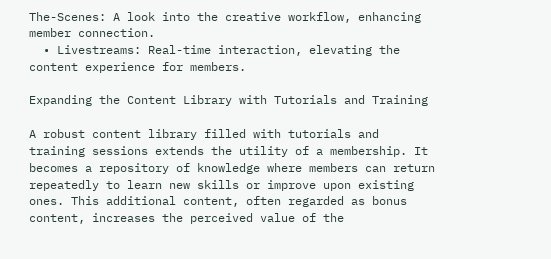The-Scenes: A look into the creative workflow, enhancing member connection.
  • Livestreams: Real-time interaction, elevating the content experience for members.

Expanding the Content Library with Tutorials and Training

A robust content library filled with tutorials and training sessions extends the utility of a membership. It becomes a repository of knowledge where members can return repeatedly to learn new skills or improve upon existing ones. This additional content, often regarded as bonus content, increases the perceived value of the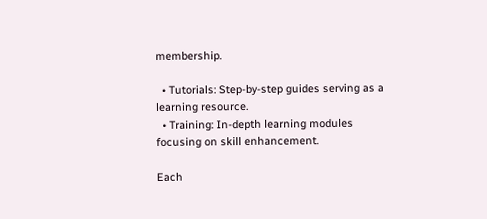membership.

  • Tutorials: Step-by-step guides serving as a learning resource.
  • Training: In-depth learning modules focusing on skill enhancement.

Each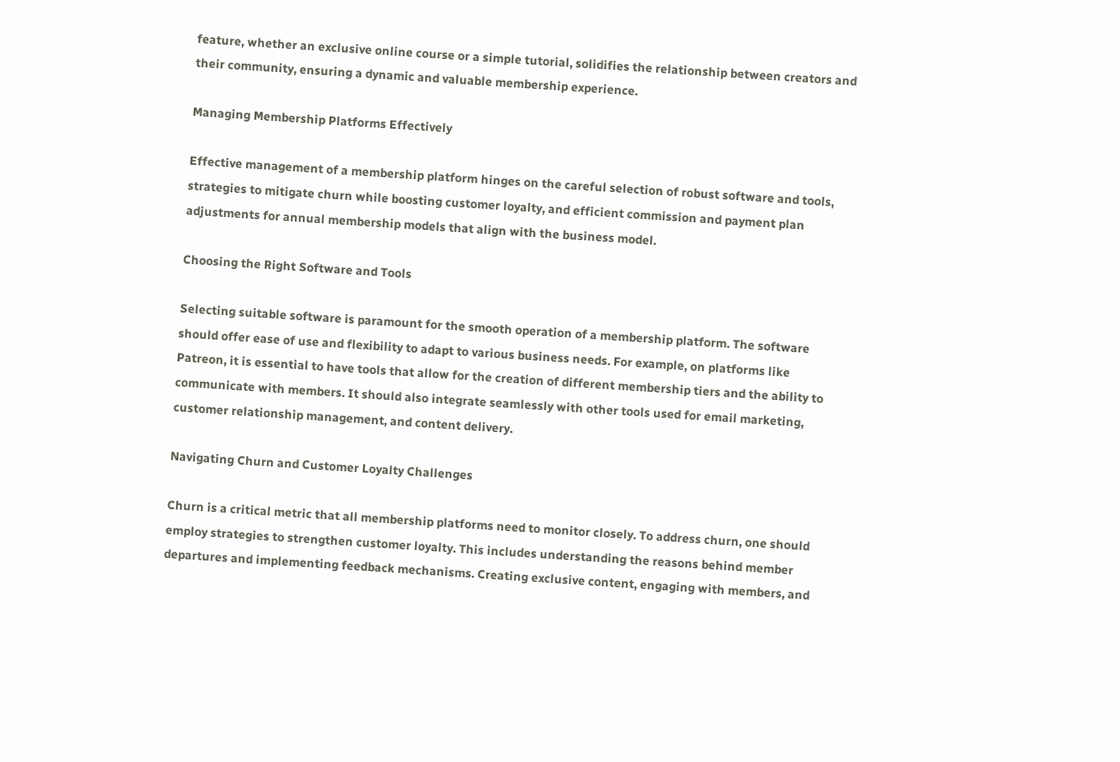feature, whether an exclusive online course or a simple tutorial, solidifies the relationship between creators and their community, ensuring a dynamic and valuable membership experience.

Managing Membership Platforms Effectively

Effective management of a membership platform hinges on the careful selection of robust software and tools, strategies to mitigate churn while boosting customer loyalty, and efficient commission and payment plan adjustments for annual membership models that align with the business model.

Choosing the Right Software and Tools

Selecting suitable software is paramount for the smooth operation of a membership platform. The software should offer ease of use and flexibility to adapt to various business needs. For example, on platforms like Patreon, it is essential to have tools that allow for the creation of different membership tiers and the ability to communicate with members. It should also integrate seamlessly with other tools used for email marketing, customer relationship management, and content delivery.

Navigating Churn and Customer Loyalty Challenges

Churn is a critical metric that all membership platforms need to monitor closely. To address churn, one should employ strategies to strengthen customer loyalty. This includes understanding the reasons behind member departures and implementing feedback mechanisms. Creating exclusive content, engaging with members, and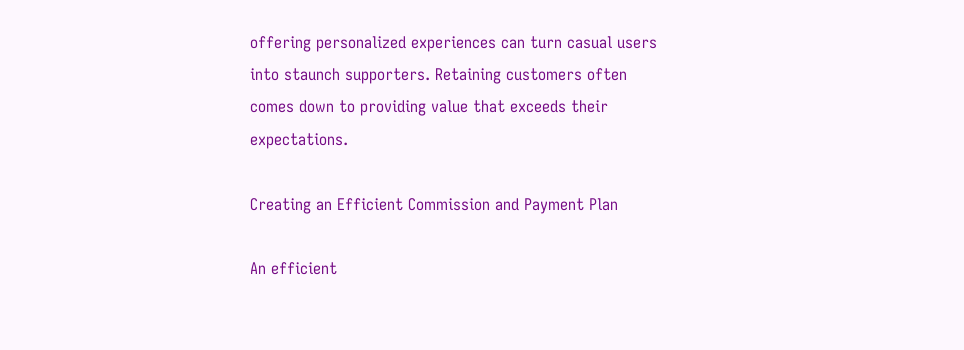offering personalized experiences can turn casual users into staunch supporters. Retaining customers often comes down to providing value that exceeds their expectations.

Creating an Efficient Commission and Payment Plan

An efficient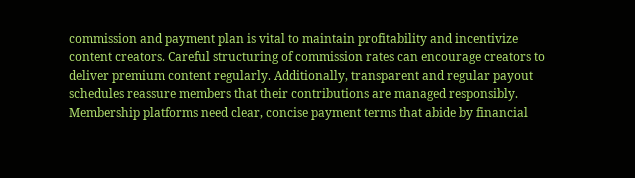commission and payment plan is vital to maintain profitability and incentivize content creators. Careful structuring of commission rates can encourage creators to deliver premium content regularly. Additionally, transparent and regular payout schedules reassure members that their contributions are managed responsibly. Membership platforms need clear, concise payment terms that abide by financial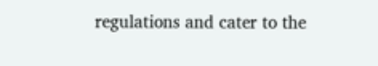regulations and cater to the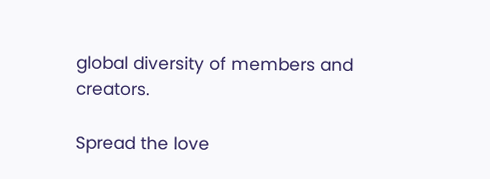global diversity of members and creators.

Spread the love